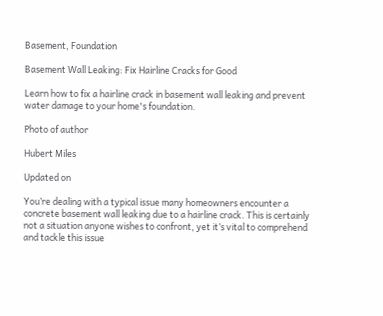Basement, Foundation

Basement Wall Leaking: Fix Hairline Cracks for Good

Learn how to fix a hairline crack in basement wall leaking and prevent water damage to your home's foundation.

Photo of author

Hubert Miles

Updated on

You’re dealing with a typical issue many homeowners encounter a concrete basement wall leaking due to a hairline crack. This is certainly not a situation anyone wishes to confront, yet it’s vital to comprehend and tackle this issue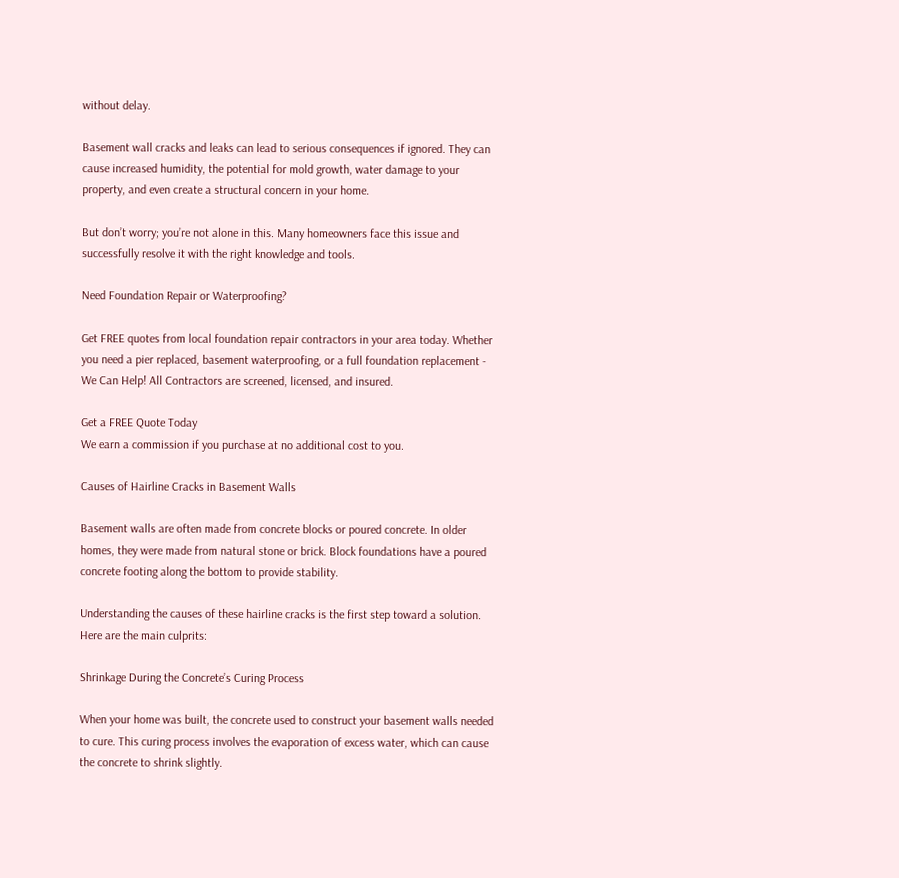without delay.

Basement wall cracks and leaks can lead to serious consequences if ignored. They can cause increased humidity, the potential for mold growth, water damage to your property, and even create a structural concern in your home.

But don’t worry; you’re not alone in this. Many homeowners face this issue and successfully resolve it with the right knowledge and tools.

Need Foundation Repair or Waterproofing?

Get FREE quotes from local foundation repair contractors in your area today. Whether you need a pier replaced, basement waterproofing, or a full foundation replacement - We Can Help! All Contractors are screened, licensed, and insured.

Get a FREE Quote Today
We earn a commission if you purchase at no additional cost to you.

Causes of Hairline Cracks in Basement Walls

Basement walls are often made from concrete blocks or poured concrete. In older homes, they were made from natural stone or brick. Block foundations have a poured concrete footing along the bottom to provide stability.

Understanding the causes of these hairline cracks is the first step toward a solution. Here are the main culprits:

Shrinkage During the Concrete’s Curing Process

When your home was built, the concrete used to construct your basement walls needed to cure. This curing process involves the evaporation of excess water, which can cause the concrete to shrink slightly.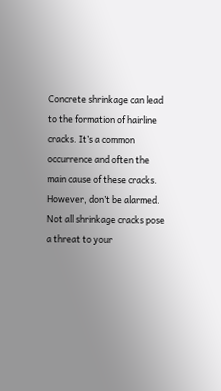Concrete shrinkage can lead to the formation of hairline cracks. It’s a common occurrence and often the main cause of these cracks. However, don’t be alarmed. Not all shrinkage cracks pose a threat to your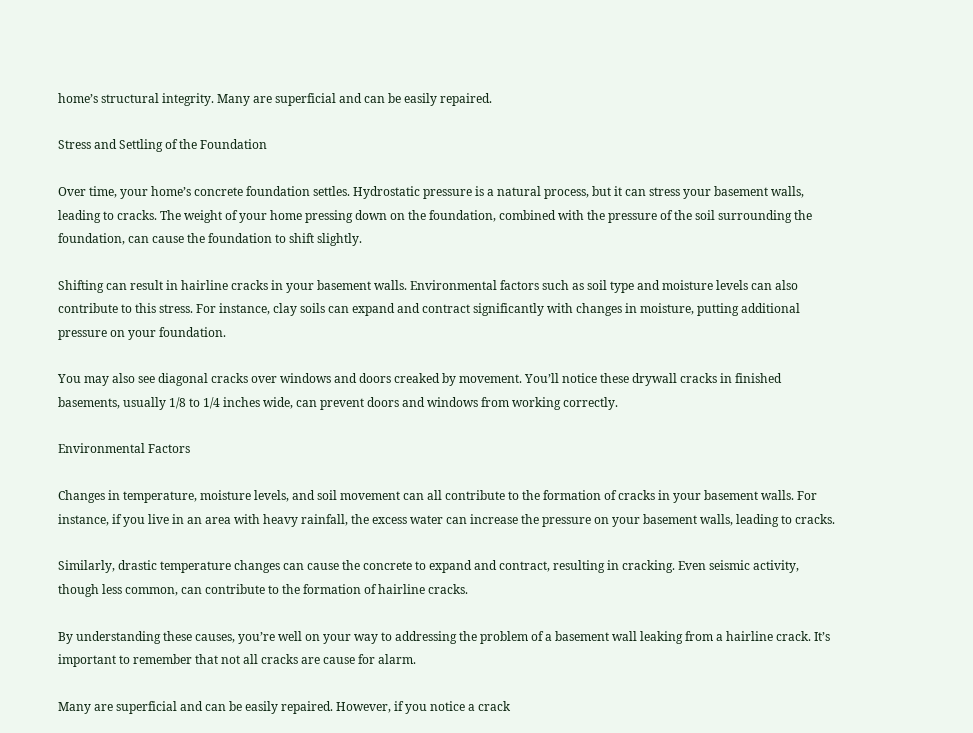home’s structural integrity. Many are superficial and can be easily repaired.

Stress and Settling of the Foundation

Over time, your home’s concrete foundation settles. Hydrostatic pressure is a natural process, but it can stress your basement walls, leading to cracks. The weight of your home pressing down on the foundation, combined with the pressure of the soil surrounding the foundation, can cause the foundation to shift slightly.

Shifting can result in hairline cracks in your basement walls. Environmental factors such as soil type and moisture levels can also contribute to this stress. For instance, clay soils can expand and contract significantly with changes in moisture, putting additional pressure on your foundation.

You may also see diagonal cracks over windows and doors creaked by movement. You’ll notice these drywall cracks in finished basements, usually 1/8 to 1/4 inches wide, can prevent doors and windows from working correctly.

Environmental Factors

Changes in temperature, moisture levels, and soil movement can all contribute to the formation of cracks in your basement walls. For instance, if you live in an area with heavy rainfall, the excess water can increase the pressure on your basement walls, leading to cracks.

Similarly, drastic temperature changes can cause the concrete to expand and contract, resulting in cracking. Even seismic activity, though less common, can contribute to the formation of hairline cracks.

By understanding these causes, you’re well on your way to addressing the problem of a basement wall leaking from a hairline crack. It’s important to remember that not all cracks are cause for alarm.

Many are superficial and can be easily repaired. However, if you notice a crack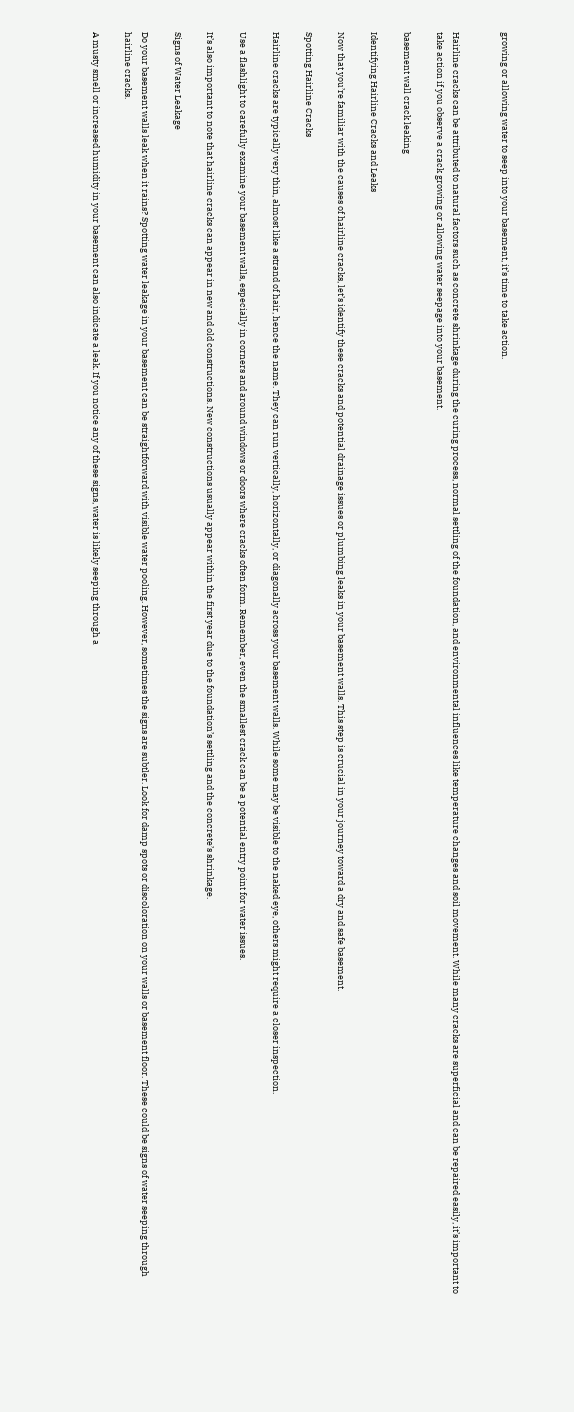growing or allowing water to seep into your basement, it’s time to take action.


Hairline cracks can be attributed to natural factors such as concrete shrinkage during the curing process, normal settling of the foundation, and environmental influences like temperature changes and soil movement. While many cracks are superficial and can be repaired easily, it’s important to take action if you observe a crack growing or allowing water seepage into your basement.

basement wall crack leaking

Identifying Hairline Cracks and Leaks

Now that you’re familiar with the causes of hairline cracks, let’s identify these cracks and potential drainage issues or plumbing leaks in your basement walls. This step is crucial in your journey toward a dry and safe basement.

Spotting Hairline Cracks

Hairline cracks are typically very thin, almost like a strand of hair, hence the name. They can run vertically, horizontally, or diagonally across your basement walls. While some may be visible to the naked eye, others might require a closer inspection.

Use a flashlight to carefully examine your basement walls, especially in corners and around windows or doors where cracks often form. Remember, even the smallest crack can be a potential entry point for water issues.

It’s also important to note that hairline cracks can appear in new and old constructions. New constructions usually appear within the first year due to the foundation’s settling and the concrete’s shrinkage.

Signs of Water Leakage

Do your basement walls leak when it rains? Spotting water leakage in your basement can be straightforward with visible water pooling. However, sometimes the signs are subtler. Look for damp spots or discoloration on your walls or basement floor. These could be signs of water seeping through hairline cracks.

A musty smell or increased humidity in your basement can also indicate a leak. If you notice any of these signs, water is likely seeping through a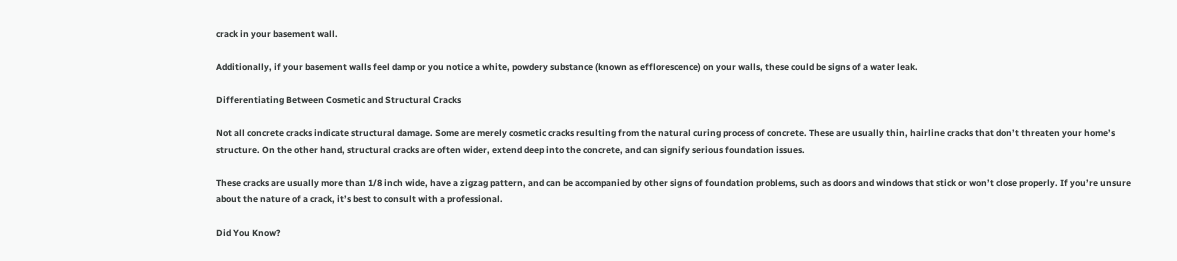crack in your basement wall.

Additionally, if your basement walls feel damp or you notice a white, powdery substance (known as efflorescence) on your walls, these could be signs of a water leak.

Differentiating Between Cosmetic and Structural Cracks

Not all concrete cracks indicate structural damage. Some are merely cosmetic cracks resulting from the natural curing process of concrete. These are usually thin, hairline cracks that don’t threaten your home’s structure. On the other hand, structural cracks are often wider, extend deep into the concrete, and can signify serious foundation issues.

These cracks are usually more than 1/8 inch wide, have a zigzag pattern, and can be accompanied by other signs of foundation problems, such as doors and windows that stick or won’t close properly. If you’re unsure about the nature of a crack, it’s best to consult with a professional.

Did You Know?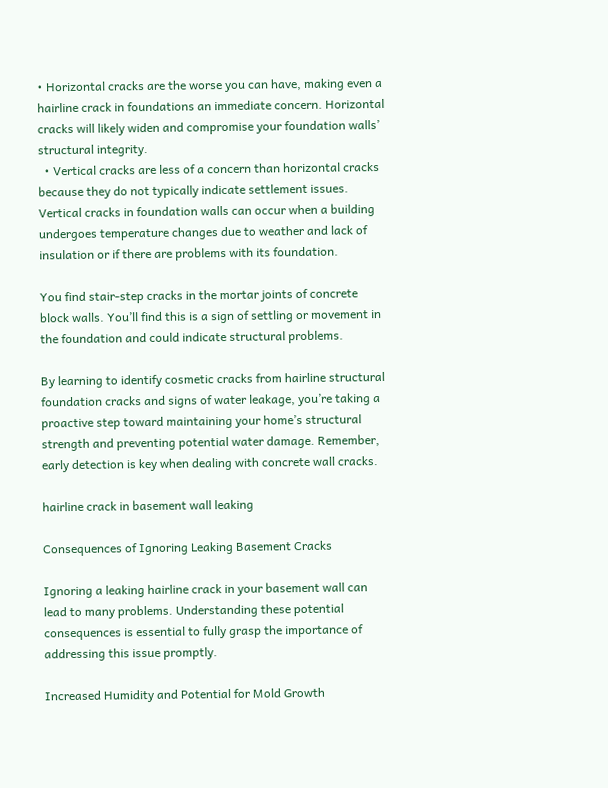• Horizontal cracks are the worse you can have, making even a hairline crack in foundations an immediate concern. Horizontal cracks will likely widen and compromise your foundation walls’ structural integrity.
  • Vertical cracks are less of a concern than horizontal cracks because they do not typically indicate settlement issues. Vertical cracks in foundation walls can occur when a building undergoes temperature changes due to weather and lack of insulation or if there are problems with its foundation.

You find stair-step cracks in the mortar joints of concrete block walls. You’ll find this is a sign of settling or movement in the foundation and could indicate structural problems.

By learning to identify cosmetic cracks from hairline structural foundation cracks and signs of water leakage, you’re taking a proactive step toward maintaining your home’s structural strength and preventing potential water damage. Remember, early detection is key when dealing with concrete wall cracks.

hairline crack in basement wall leaking

Consequences of Ignoring Leaking Basement Cracks

Ignoring a leaking hairline crack in your basement wall can lead to many problems. Understanding these potential consequences is essential to fully grasp the importance of addressing this issue promptly.

Increased Humidity and Potential for Mold Growth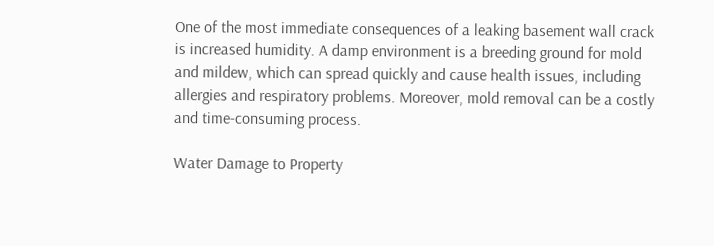One of the most immediate consequences of a leaking basement wall crack is increased humidity. A damp environment is a breeding ground for mold and mildew, which can spread quickly and cause health issues, including allergies and respiratory problems. Moreover, mold removal can be a costly and time-consuming process.

Water Damage to Property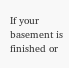If your basement is finished or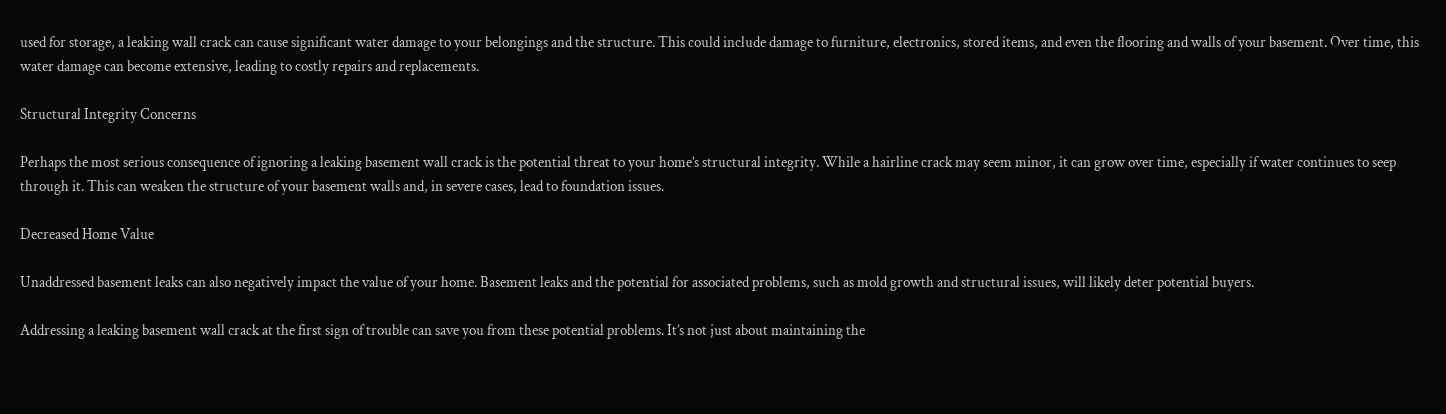used for storage, a leaking wall crack can cause significant water damage to your belongings and the structure. This could include damage to furniture, electronics, stored items, and even the flooring and walls of your basement. Over time, this water damage can become extensive, leading to costly repairs and replacements.

Structural Integrity Concerns

Perhaps the most serious consequence of ignoring a leaking basement wall crack is the potential threat to your home’s structural integrity. While a hairline crack may seem minor, it can grow over time, especially if water continues to seep through it. This can weaken the structure of your basement walls and, in severe cases, lead to foundation issues.

Decreased Home Value

Unaddressed basement leaks can also negatively impact the value of your home. Basement leaks and the potential for associated problems, such as mold growth and structural issues, will likely deter potential buyers.

Addressing a leaking basement wall crack at the first sign of trouble can save you from these potential problems. It’s not just about maintaining the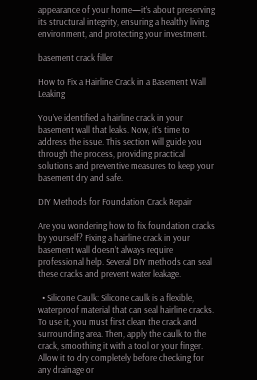appearance of your home—it’s about preserving its structural integrity, ensuring a healthy living environment, and protecting your investment.

basement crack filler

How to Fix a Hairline Crack in a Basement Wall Leaking

You’ve identified a hairline crack in your basement wall that leaks. Now, it’s time to address the issue. This section will guide you through the process, providing practical solutions and preventive measures to keep your basement dry and safe.

DIY Methods for Foundation Crack Repair

Are you wondering how to fix foundation cracks by yourself? Fixing a hairline crack in your basement wall doesn’t always require professional help. Several DIY methods can seal these cracks and prevent water leakage.

  • Silicone Caulk: Silicone caulk is a flexible, waterproof material that can seal hairline cracks. To use it, you must first clean the crack and surrounding area. Then, apply the caulk to the crack, smoothing it with a tool or your finger. Allow it to dry completely before checking for any drainage or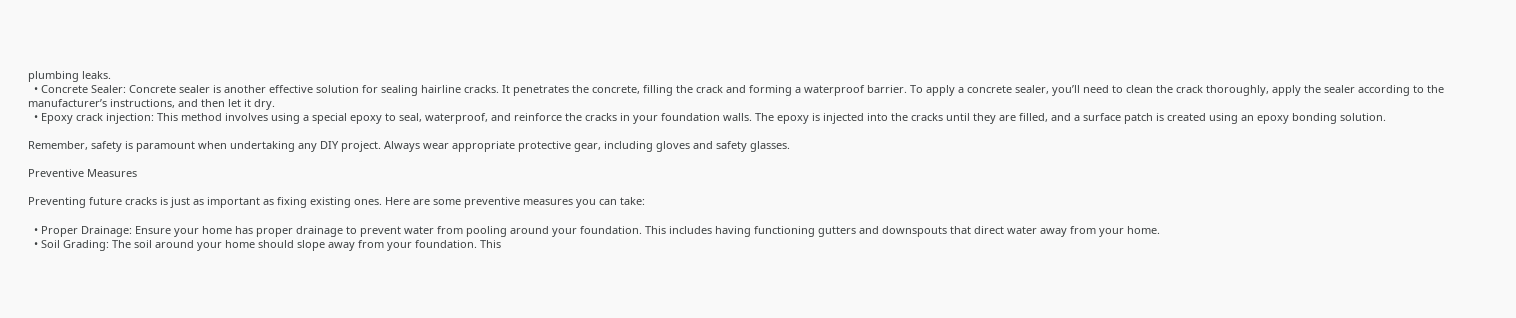plumbing leaks.
  • Concrete Sealer: Concrete sealer is another effective solution for sealing hairline cracks. It penetrates the concrete, filling the crack and forming a waterproof barrier. To apply a concrete sealer, you’ll need to clean the crack thoroughly, apply the sealer according to the manufacturer’s instructions, and then let it dry.
  • Epoxy crack injection: This method involves using a special epoxy to seal, waterproof, and reinforce the cracks in your foundation walls. The epoxy is injected into the cracks until they are filled, and a surface patch is created using an epoxy bonding solution.

Remember, safety is paramount when undertaking any DIY project. Always wear appropriate protective gear, including gloves and safety glasses.

Preventive Measures

Preventing future cracks is just as important as fixing existing ones. Here are some preventive measures you can take:

  • Proper Drainage: Ensure your home has proper drainage to prevent water from pooling around your foundation. This includes having functioning gutters and downspouts that direct water away from your home.
  • Soil Grading: The soil around your home should slope away from your foundation. This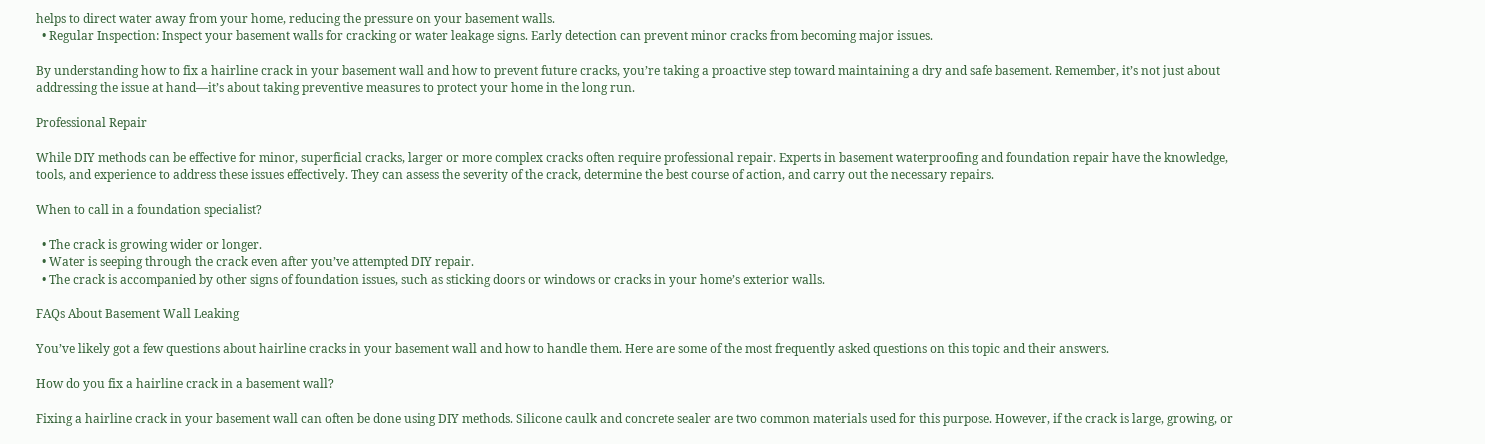helps to direct water away from your home, reducing the pressure on your basement walls.
  • Regular Inspection: Inspect your basement walls for cracking or water leakage signs. Early detection can prevent minor cracks from becoming major issues.

By understanding how to fix a hairline crack in your basement wall and how to prevent future cracks, you’re taking a proactive step toward maintaining a dry and safe basement. Remember, it’s not just about addressing the issue at hand—it’s about taking preventive measures to protect your home in the long run.

Professional Repair

While DIY methods can be effective for minor, superficial cracks, larger or more complex cracks often require professional repair. Experts in basement waterproofing and foundation repair have the knowledge, tools, and experience to address these issues effectively. They can assess the severity of the crack, determine the best course of action, and carry out the necessary repairs.

When to call in a foundation specialist?

  • The crack is growing wider or longer.
  • Water is seeping through the crack even after you’ve attempted DIY repair.
  • The crack is accompanied by other signs of foundation issues, such as sticking doors or windows or cracks in your home’s exterior walls.

FAQs About Basement Wall Leaking

You’ve likely got a few questions about hairline cracks in your basement wall and how to handle them. Here are some of the most frequently asked questions on this topic and their answers.

How do you fix a hairline crack in a basement wall?

Fixing a hairline crack in your basement wall can often be done using DIY methods. Silicone caulk and concrete sealer are two common materials used for this purpose. However, if the crack is large, growing, or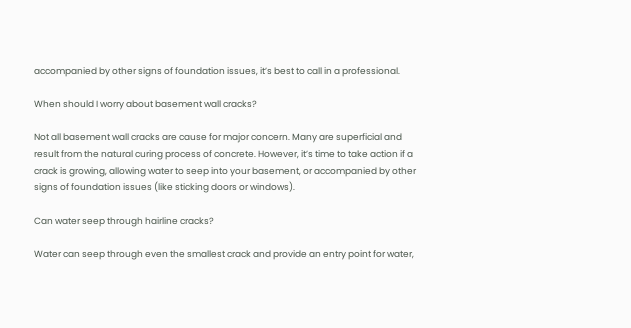accompanied by other signs of foundation issues, it’s best to call in a professional.

When should I worry about basement wall cracks?

Not all basement wall cracks are cause for major concern. Many are superficial and result from the natural curing process of concrete. However, it’s time to take action if a crack is growing, allowing water to seep into your basement, or accompanied by other signs of foundation issues (like sticking doors or windows).

Can water seep through hairline cracks?

Water can seep through even the smallest crack and provide an entry point for water,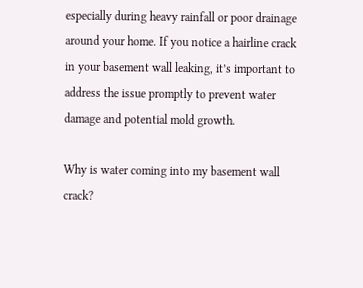especially during heavy rainfall or poor drainage around your home. If you notice a hairline crack in your basement wall leaking, it’s important to address the issue promptly to prevent water damage and potential mold growth.

Why is water coming into my basement wall crack?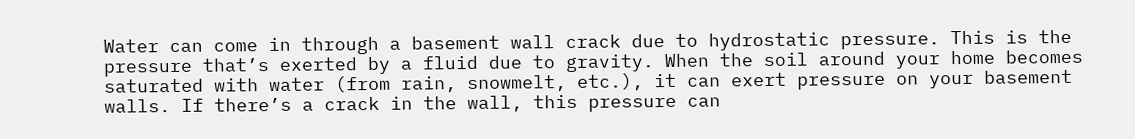Water can come in through a basement wall crack due to hydrostatic pressure. This is the pressure that’s exerted by a fluid due to gravity. When the soil around your home becomes saturated with water (from rain, snowmelt, etc.), it can exert pressure on your basement walls. If there’s a crack in the wall, this pressure can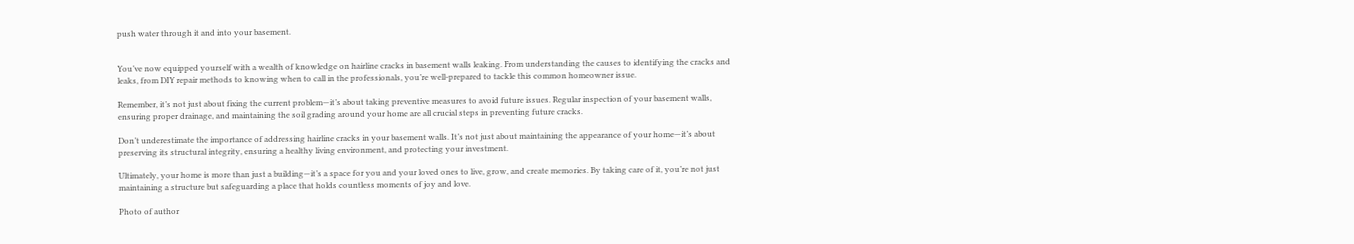push water through it and into your basement.


You’ve now equipped yourself with a wealth of knowledge on hairline cracks in basement walls leaking. From understanding the causes to identifying the cracks and leaks, from DIY repair methods to knowing when to call in the professionals, you’re well-prepared to tackle this common homeowner issue.

Remember, it’s not just about fixing the current problem—it’s about taking preventive measures to avoid future issues. Regular inspection of your basement walls, ensuring proper drainage, and maintaining the soil grading around your home are all crucial steps in preventing future cracks.

Don’t underestimate the importance of addressing hairline cracks in your basement walls. It’s not just about maintaining the appearance of your home—it’s about preserving its structural integrity, ensuring a healthy living environment, and protecting your investment.

Ultimately, your home is more than just a building—it’s a space for you and your loved ones to live, grow, and create memories. By taking care of it, you’re not just maintaining a structure but safeguarding a place that holds countless moments of joy and love.

Photo of author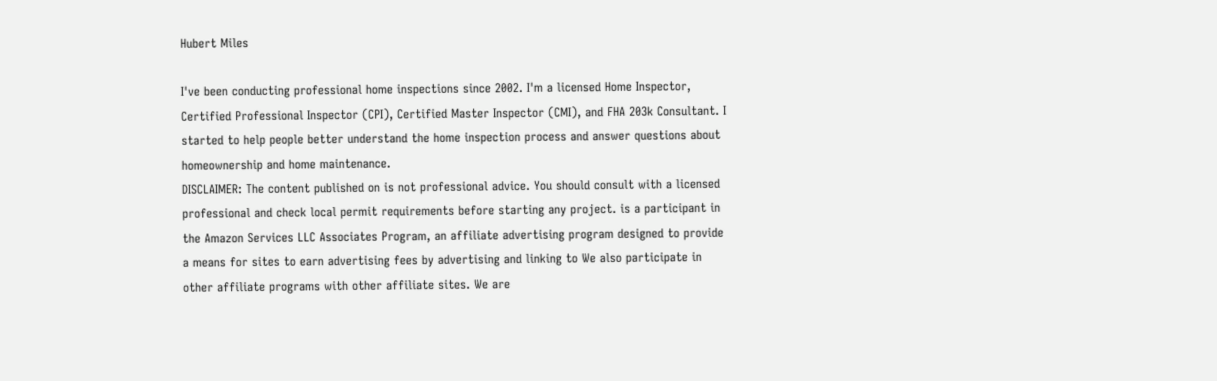Hubert Miles

I've been conducting professional home inspections since 2002. I'm a licensed Home Inspector, Certified Professional Inspector (CPI), Certified Master Inspector (CMI), and FHA 203k Consultant. I started to help people better understand the home inspection process and answer questions about homeownership and home maintenance.
DISCLAIMER: The content published on is not professional advice. You should consult with a licensed professional and check local permit requirements before starting any project. is a participant in the Amazon Services LLC Associates Program, an affiliate advertising program designed to provide a means for sites to earn advertising fees by advertising and linking to We also participate in other affiliate programs with other affiliate sites. We are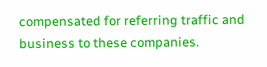compensated for referring traffic and business to these companies.